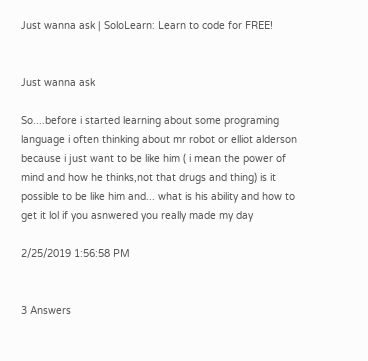Just wanna ask | SoloLearn: Learn to code for FREE!


Just wanna ask

So....before i started learning about some programing language i often thinking about mr robot or elliot alderson because i just want to be like him ( i mean the power of mind and how he thinks,not that drugs and thing) is it possible to be like him and... what is his ability and how to get it lol if you asnwered you really made my day

2/25/2019 1:56:58 PM


3 Answers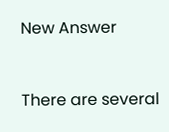New Answer


There are several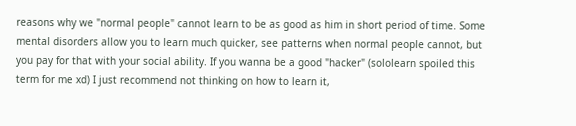reasons why we "normal people" cannot learn to be as good as him in short period of time. Some mental disorders allow you to learn much quicker, see patterns when normal people cannot, but you pay for that with your social ability. If you wanna be a good "hacker" (sololearn spoiled this term for me xd) I just recommend not thinking on how to learn it,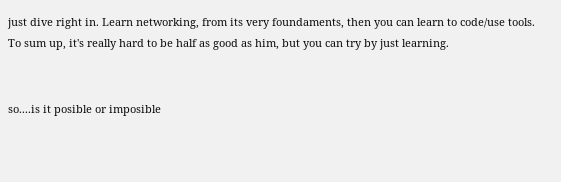just dive right in. Learn networking, from its very foundaments, then you can learn to code/use tools. To sum up, it's really hard to be half as good as him, but you can try by just learning.


so....is it posible or imposible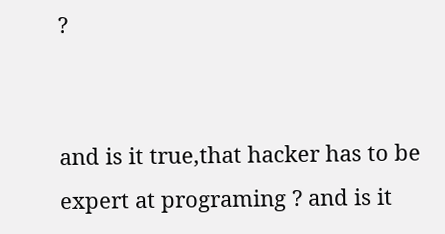?


and is it true,that hacker has to be expert at programing ? and is it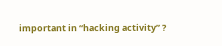important in “hacking activity” ?